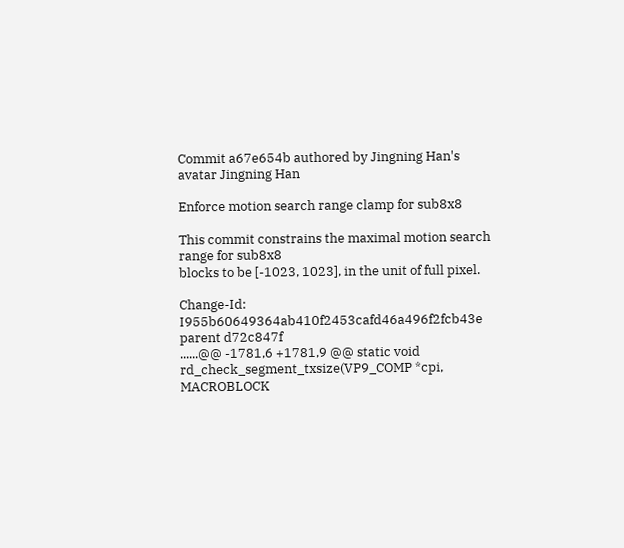Commit a67e654b authored by Jingning Han's avatar Jingning Han

Enforce motion search range clamp for sub8x8

This commit constrains the maximal motion search range for sub8x8
blocks to be [-1023, 1023], in the unit of full pixel.

Change-Id: I955b60649364ab410f2453cafd46a496f2fcb43e
parent d72c847f
......@@ -1781,6 +1781,9 @@ static void rd_check_segment_txsize(VP9_COMP *cpi, MACROBLOCK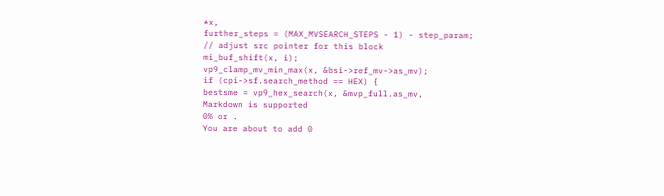*x,
further_steps = (MAX_MVSEARCH_STEPS - 1) - step_param;
// adjust src pointer for this block
mi_buf_shift(x, i);
vp9_clamp_mv_min_max(x, &bsi->ref_mv->as_mv);
if (cpi->sf.search_method == HEX) {
bestsme = vp9_hex_search(x, &mvp_full.as_mv,
Markdown is supported
0% or .
You are about to add 0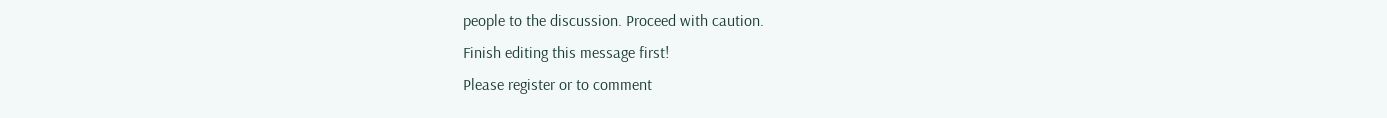people to the discussion. Proceed with caution.
Finish editing this message first!
Please register or to comment